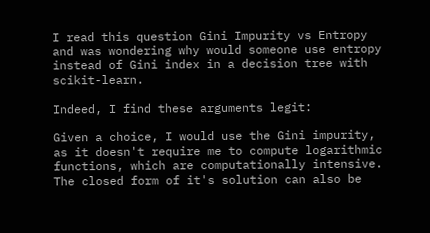I read this question Gini Impurity vs Entropy and was wondering why would someone use entropy instead of Gini index in a decision tree with scikit-learn.

Indeed, I find these arguments legit:

Given a choice, I would use the Gini impurity, as it doesn't require me to compute logarithmic functions, which are computationally intensive. The closed form of it's solution can also be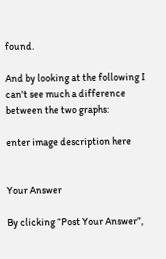found.

And by looking at the following I can't see much a difference between the two graphs:

enter image description here


Your Answer

By clicking “Post Your Answer”,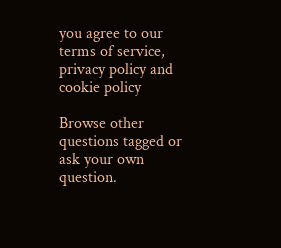you agree to our terms of service, privacy policy and cookie policy

Browse other questions tagged or ask your own question.